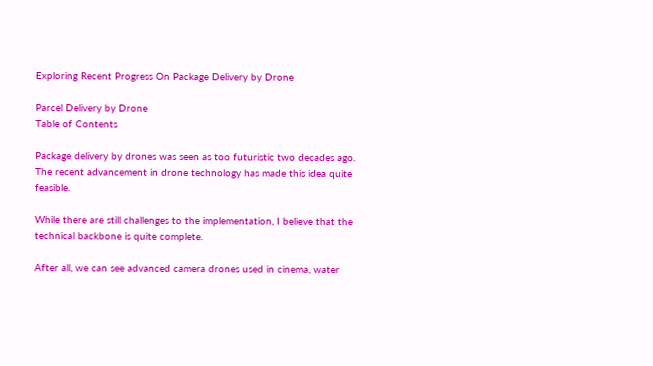Exploring Recent Progress On Package Delivery by Drone

Parcel Delivery by Drone
Table of Contents

Package delivery by drones was seen as too futuristic two decades ago. The recent advancement in drone technology has made this idea quite feasible.

While there are still challenges to the implementation, I believe that the technical backbone is quite complete.

After all, we can see advanced camera drones used in cinema, water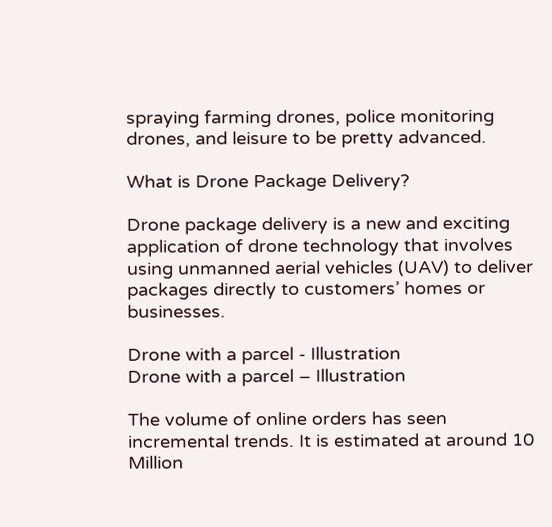spraying farming drones, police monitoring drones, and leisure to be pretty advanced.

What is Drone Package Delivery?

Drone package delivery is a new and exciting application of drone technology that involves using unmanned aerial vehicles (UAV) to deliver packages directly to customers’ homes or businesses.

Drone with a parcel - Illustration
Drone with a parcel – Illustration

The volume of online orders has seen incremental trends. It is estimated at around 10 Million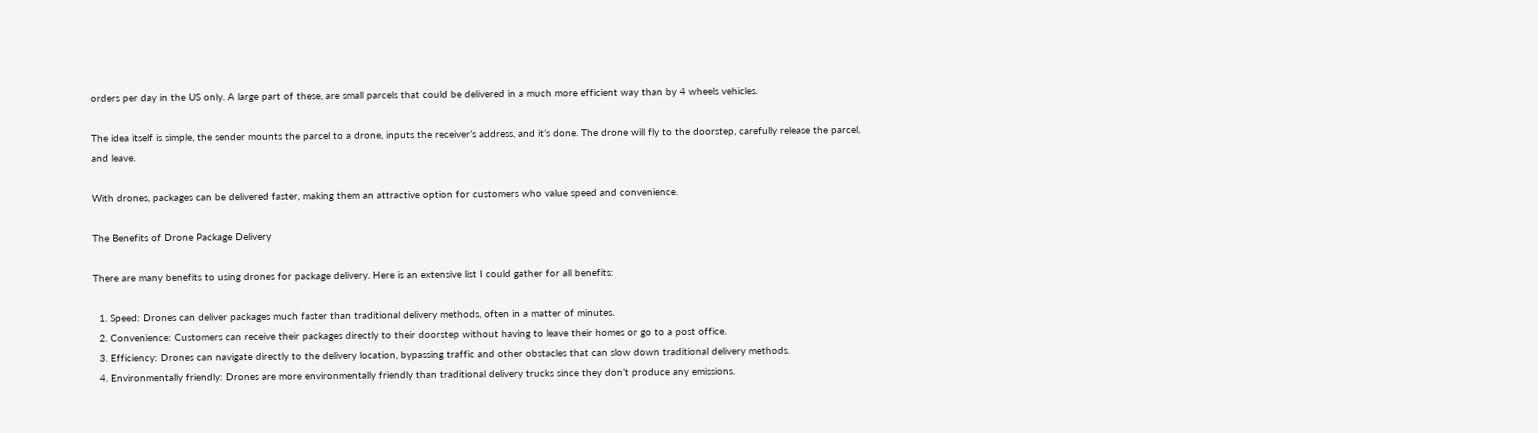orders per day in the US only. A large part of these, are small parcels that could be delivered in a much more efficient way than by 4 wheels vehicles.

The idea itself is simple, the sender mounts the parcel to a drone, inputs the receiver’s address, and it’s done. The drone will fly to the doorstep, carefully release the parcel, and leave.

With drones, packages can be delivered faster, making them an attractive option for customers who value speed and convenience.

The Benefits of Drone Package Delivery

There are many benefits to using drones for package delivery. Here is an extensive list I could gather for all benefits:

  1. Speed: Drones can deliver packages much faster than traditional delivery methods, often in a matter of minutes.
  2. Convenience: Customers can receive their packages directly to their doorstep without having to leave their homes or go to a post office.
  3. Efficiency: Drones can navigate directly to the delivery location, bypassing traffic and other obstacles that can slow down traditional delivery methods.
  4. Environmentally friendly: Drones are more environmentally friendly than traditional delivery trucks since they don’t produce any emissions.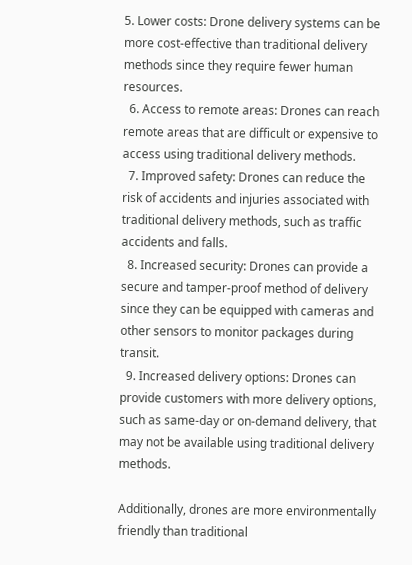5. Lower costs: Drone delivery systems can be more cost-effective than traditional delivery methods since they require fewer human resources.
  6. Access to remote areas: Drones can reach remote areas that are difficult or expensive to access using traditional delivery methods.
  7. Improved safety: Drones can reduce the risk of accidents and injuries associated with traditional delivery methods, such as traffic accidents and falls.
  8. Increased security: Drones can provide a secure and tamper-proof method of delivery since they can be equipped with cameras and other sensors to monitor packages during transit.
  9. Increased delivery options: Drones can provide customers with more delivery options, such as same-day or on-demand delivery, that may not be available using traditional delivery methods.

Additionally, drones are more environmentally friendly than traditional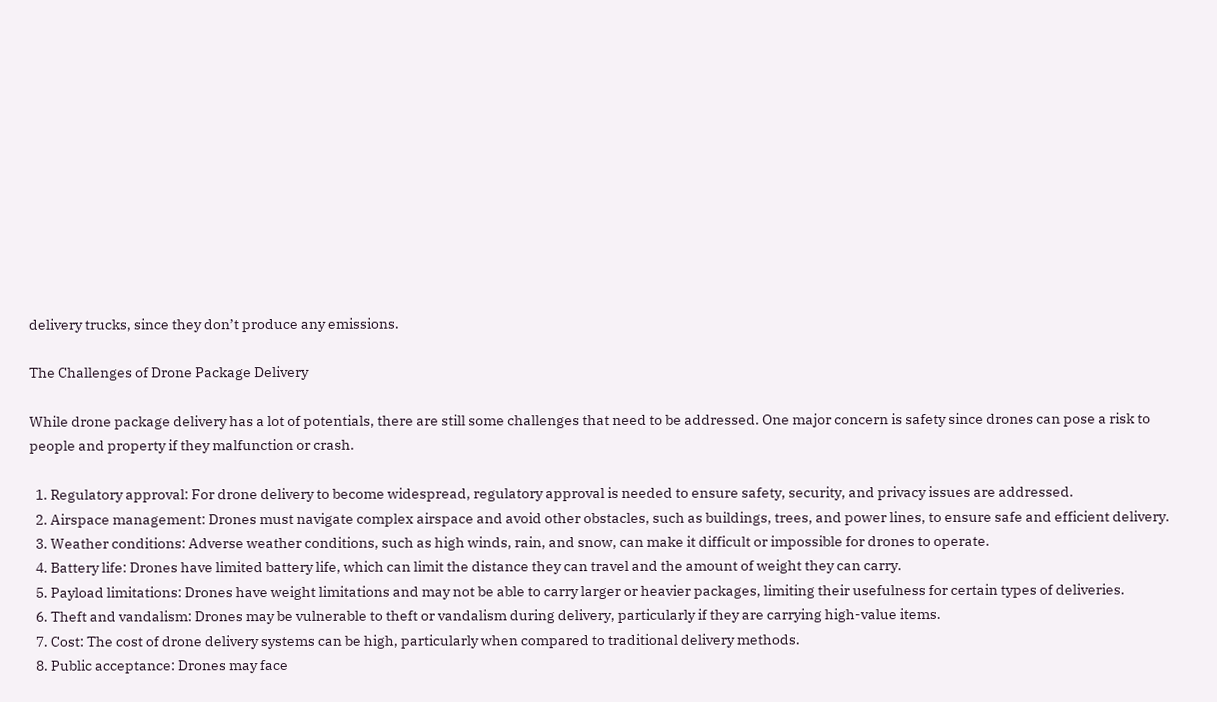delivery trucks, since they don’t produce any emissions.

The Challenges of Drone Package Delivery

While drone package delivery has a lot of potentials, there are still some challenges that need to be addressed. One major concern is safety since drones can pose a risk to people and property if they malfunction or crash.

  1. Regulatory approval: For drone delivery to become widespread, regulatory approval is needed to ensure safety, security, and privacy issues are addressed.
  2. Airspace management: Drones must navigate complex airspace and avoid other obstacles, such as buildings, trees, and power lines, to ensure safe and efficient delivery.
  3. Weather conditions: Adverse weather conditions, such as high winds, rain, and snow, can make it difficult or impossible for drones to operate.
  4. Battery life: Drones have limited battery life, which can limit the distance they can travel and the amount of weight they can carry.
  5. Payload limitations: Drones have weight limitations and may not be able to carry larger or heavier packages, limiting their usefulness for certain types of deliveries.
  6. Theft and vandalism: Drones may be vulnerable to theft or vandalism during delivery, particularly if they are carrying high-value items.
  7. Cost: The cost of drone delivery systems can be high, particularly when compared to traditional delivery methods.
  8. Public acceptance: Drones may face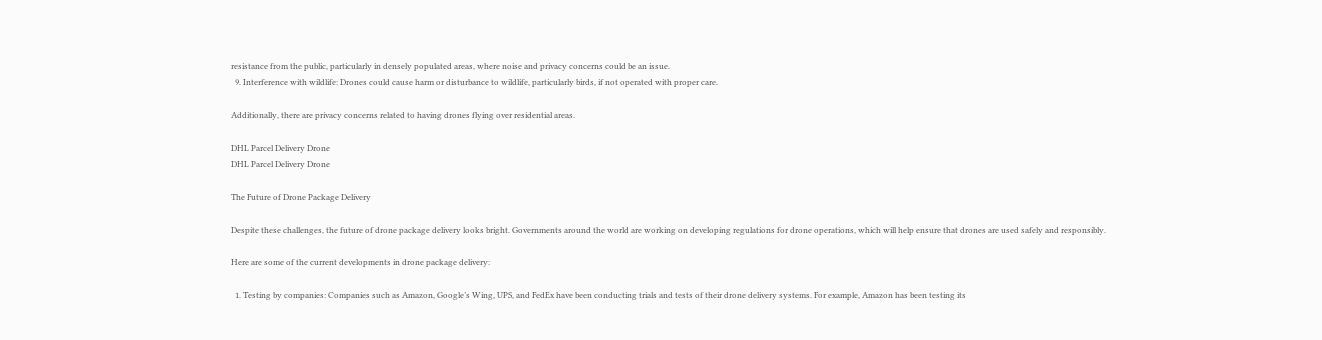resistance from the public, particularly in densely populated areas, where noise and privacy concerns could be an issue.
  9. Interference with wildlife: Drones could cause harm or disturbance to wildlife, particularly birds, if not operated with proper care.

Additionally, there are privacy concerns related to having drones flying over residential areas.

DHL Parcel Delivery Drone
DHL Parcel Delivery Drone

The Future of Drone Package Delivery

Despite these challenges, the future of drone package delivery looks bright. Governments around the world are working on developing regulations for drone operations, which will help ensure that drones are used safely and responsibly.

Here are some of the current developments in drone package delivery:

  1. Testing by companies: Companies such as Amazon, Google’s Wing, UPS, and FedEx have been conducting trials and tests of their drone delivery systems. For example, Amazon has been testing its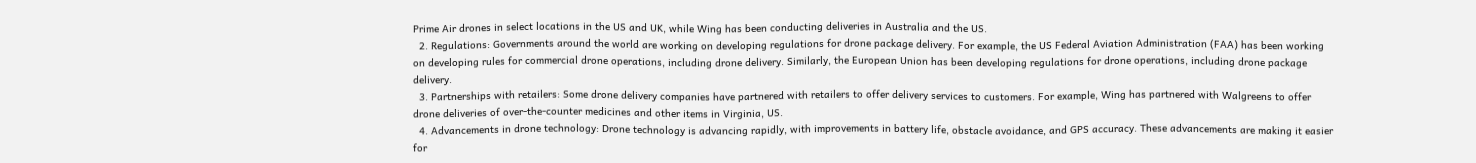Prime Air drones in select locations in the US and UK, while Wing has been conducting deliveries in Australia and the US.
  2. Regulations: Governments around the world are working on developing regulations for drone package delivery. For example, the US Federal Aviation Administration (FAA) has been working on developing rules for commercial drone operations, including drone delivery. Similarly, the European Union has been developing regulations for drone operations, including drone package delivery.
  3. Partnerships with retailers: Some drone delivery companies have partnered with retailers to offer delivery services to customers. For example, Wing has partnered with Walgreens to offer drone deliveries of over-the-counter medicines and other items in Virginia, US.
  4. Advancements in drone technology: Drone technology is advancing rapidly, with improvements in battery life, obstacle avoidance, and GPS accuracy. These advancements are making it easier for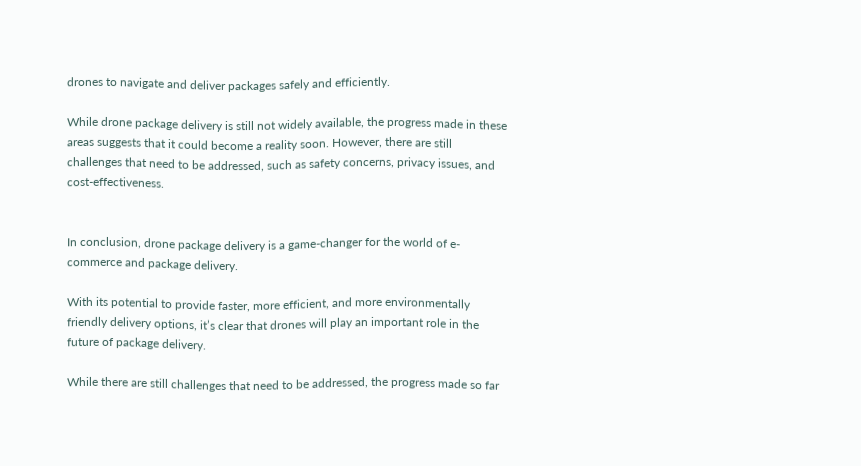drones to navigate and deliver packages safely and efficiently.

While drone package delivery is still not widely available, the progress made in these areas suggests that it could become a reality soon. However, there are still challenges that need to be addressed, such as safety concerns, privacy issues, and cost-effectiveness.


In conclusion, drone package delivery is a game-changer for the world of e-commerce and package delivery.

With its potential to provide faster, more efficient, and more environmentally friendly delivery options, it’s clear that drones will play an important role in the future of package delivery.

While there are still challenges that need to be addressed, the progress made so far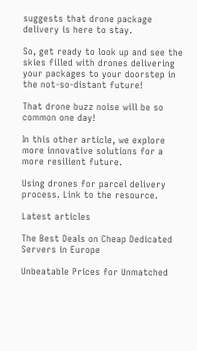suggests that drone package delivery is here to stay.

So, get ready to look up and see the skies filled with drones delivering your packages to your doorstep in the not-so-distant future!

That drone buzz noise will be so common one day!

In this other article, we explore more innovative solutions for a more resilient future.

Using drones for parcel delivery process. Link to the resource.

Latest articles

The Best Deals on Cheap Dedicated Servers in Europe

Unbeatable Prices for Unmatched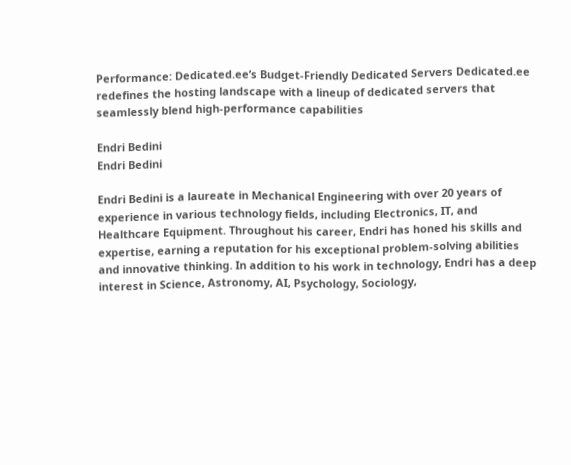Performance: Dedicated.ee’s Budget-Friendly Dedicated Servers Dedicated.ee redefines the hosting landscape with a lineup of dedicated servers that seamlessly blend high-performance capabilities

Endri Bedini
Endri Bedini

Endri Bedini is a laureate in Mechanical Engineering with over 20 years of experience in various technology fields, including Electronics, IT, and Healthcare Equipment. Throughout his career, Endri has honed his skills and expertise, earning a reputation for his exceptional problem-solving abilities and innovative thinking. In addition to his work in technology, Endri has a deep interest in Science, Astronomy, AI, Psychology, Sociology,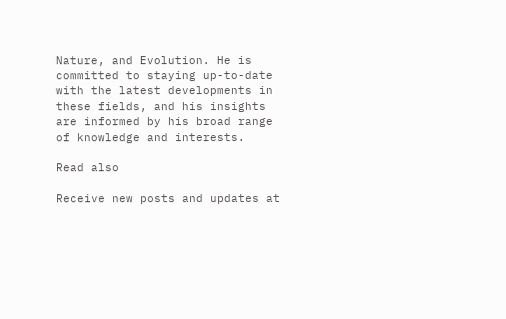Nature, and Evolution. He is committed to staying up-to-date with the latest developments in these fields, and his insights are informed by his broad range of knowledge and interests.

Read also

Receive new posts and updates at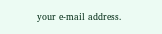your e-mail address.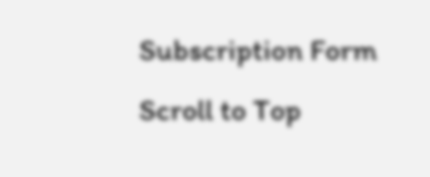Subscription Form
Scroll to Top